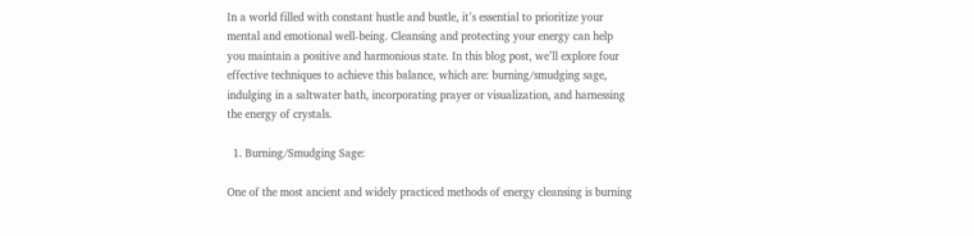In a world filled with constant hustle and bustle, it’s essential to prioritize your mental and emotional well-being. Cleansing and protecting your energy can help you maintain a positive and harmonious state. In this blog post, we’ll explore four effective techniques to achieve this balance, which are: burning/smudging sage, indulging in a saltwater bath, incorporating prayer or visualization, and harnessing the energy of crystals.

  1. Burning/Smudging Sage:

One of the most ancient and widely practiced methods of energy cleansing is burning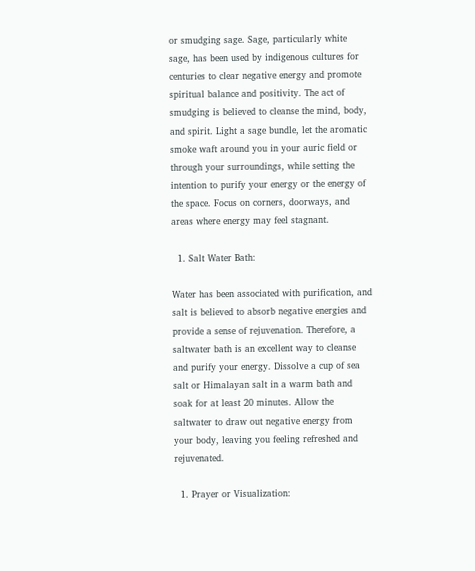or smudging sage. Sage, particularly white sage, has been used by indigenous cultures for centuries to clear negative energy and promote spiritual balance and positivity. The act of smudging is believed to cleanse the mind, body, and spirit. Light a sage bundle, let the aromatic smoke waft around you in your auric field or through your surroundings, while setting the intention to purify your energy or the energy of the space. Focus on corners, doorways, and areas where energy may feel stagnant.

  1. Salt Water Bath:

Water has been associated with purification, and salt is believed to absorb negative energies and provide a sense of rejuvenation. Therefore, a saltwater bath is an excellent way to cleanse and purify your energy. Dissolve a cup of sea salt or Himalayan salt in a warm bath and soak for at least 20 minutes. Allow the saltwater to draw out negative energy from your body, leaving you feeling refreshed and rejuvenated.

  1. Prayer or Visualization: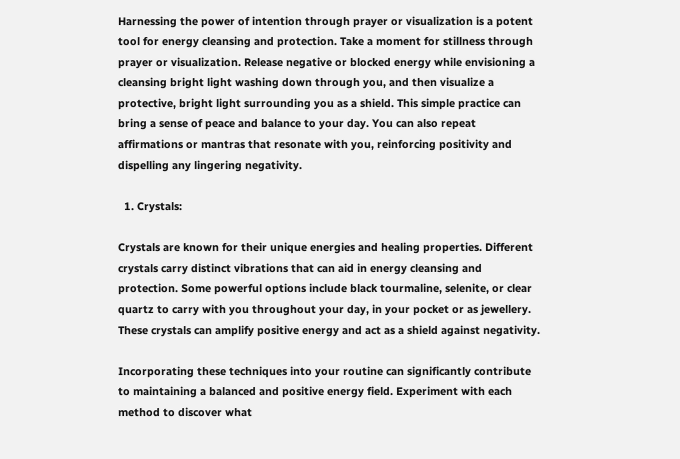Harnessing the power of intention through prayer or visualization is a potent tool for energy cleansing and protection. Take a moment for stillness through prayer or visualization. Release negative or blocked energy while envisioning a cleansing bright light washing down through you, and then visualize a protective, bright light surrounding you as a shield. This simple practice can bring a sense of peace and balance to your day. You can also repeat affirmations or mantras that resonate with you, reinforcing positivity and dispelling any lingering negativity.

  1. Crystals:

Crystals are known for their unique energies and healing properties. Different crystals carry distinct vibrations that can aid in energy cleansing and protection. Some powerful options include black tourmaline, selenite, or clear quartz to carry with you throughout your day, in your pocket or as jewellery. These crystals can amplify positive energy and act as a shield against negativity.

Incorporating these techniques into your routine can significantly contribute to maintaining a balanced and positive energy field. Experiment with each method to discover what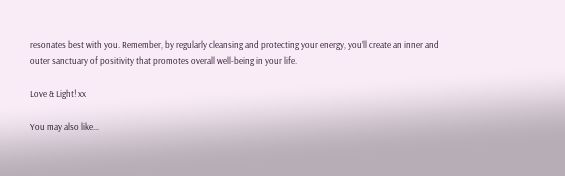resonates best with you. Remember, by regularly cleansing and protecting your energy, you’ll create an inner and outer sanctuary of positivity that promotes overall well-being in your life.

Love & Light! xx

You may also like...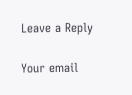Leave a Reply

Your email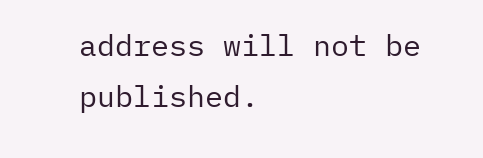address will not be published.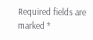Required fields are marked *